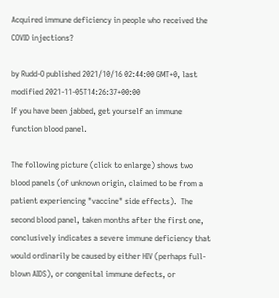Acquired immune deficiency in people who received the COVID injections?

by Rudd-O published 2021/10/16 02:44:00 GMT+0, last modified 2021-11-05T14:26:37+00:00
If you have been jabbed, get yourself an immune function blood panel.

The following picture (click to enlarge) shows two blood panels (of unknown origin, claimed to be from a patient experiencing "vaccine" side effects).  The second blood panel, taken months after the first one, conclusively indicates a severe immune deficiency that would ordinarily be caused by either HIV (perhaps full-blown AIDS), or congenital immune defects, or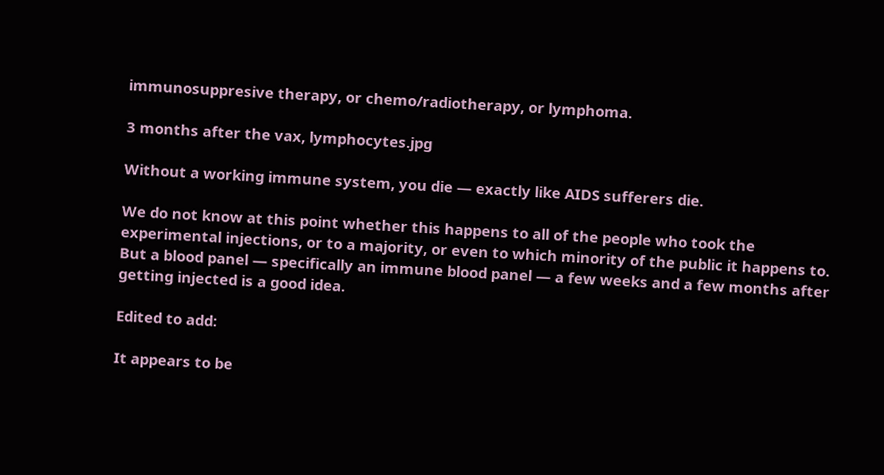immunosuppresive therapy, or chemo/radiotherapy, or lymphoma.

3 months after the vax, lymphocytes.jpg

Without a working immune system, you die — exactly like AIDS sufferers die.

We do not know at this point whether this happens to all of the people who took the experimental injections, or to a majority, or even to which minority of the public it happens to.  But a blood panel — specifically an immune blood panel — a few weeks and a few months after getting injected is a good idea.

Edited to add:

It appears to be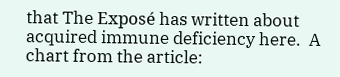that The Exposé has written about acquired immune deficiency here.  A chart from the article: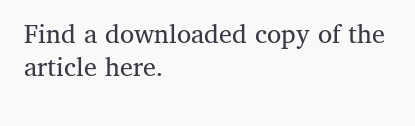Find a downloaded copy of the article here.